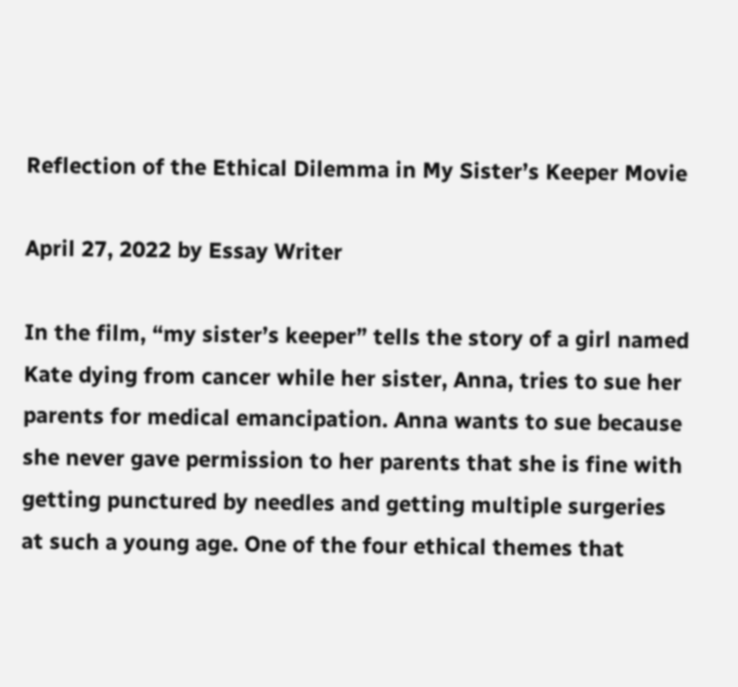Reflection of the Ethical Dilemma in My Sister’s Keeper Movie

April 27, 2022 by Essay Writer

In the film, “my sister’s keeper” tells the story of a girl named Kate dying from cancer while her sister, Anna, tries to sue her parents for medical emancipation. Anna wants to sue because she never gave permission to her parents that she is fine with getting punctured by needles and getting multiple surgeries at such a young age. One of the four ethical themes that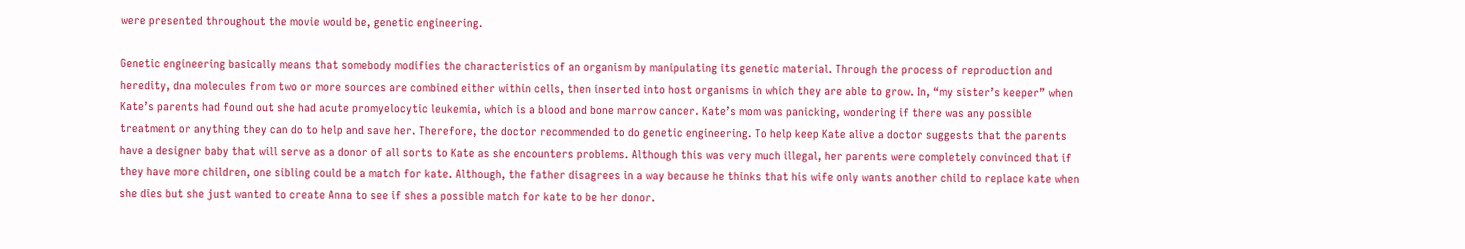were presented throughout the movie would be, genetic engineering.

Genetic engineering basically means that somebody modifies the characteristics of an organism by manipulating its genetic material. Through the process of reproduction and heredity, dna molecules from two or more sources are combined either within cells, then inserted into host organisms in which they are able to grow. In, “my sister’s keeper” when Kate’s parents had found out she had acute promyelocytic leukemia, which is a blood and bone marrow cancer. Kate’s mom was panicking, wondering if there was any possible treatment or anything they can do to help and save her. Therefore, the doctor recommended to do genetic engineering. To help keep Kate alive a doctor suggests that the parents have a designer baby that will serve as a donor of all sorts to Kate as she encounters problems. Although this was very much illegal, her parents were completely convinced that if they have more children, one sibling could be a match for kate. Although, the father disagrees in a way because he thinks that his wife only wants another child to replace kate when she dies but she just wanted to create Anna to see if shes a possible match for kate to be her donor.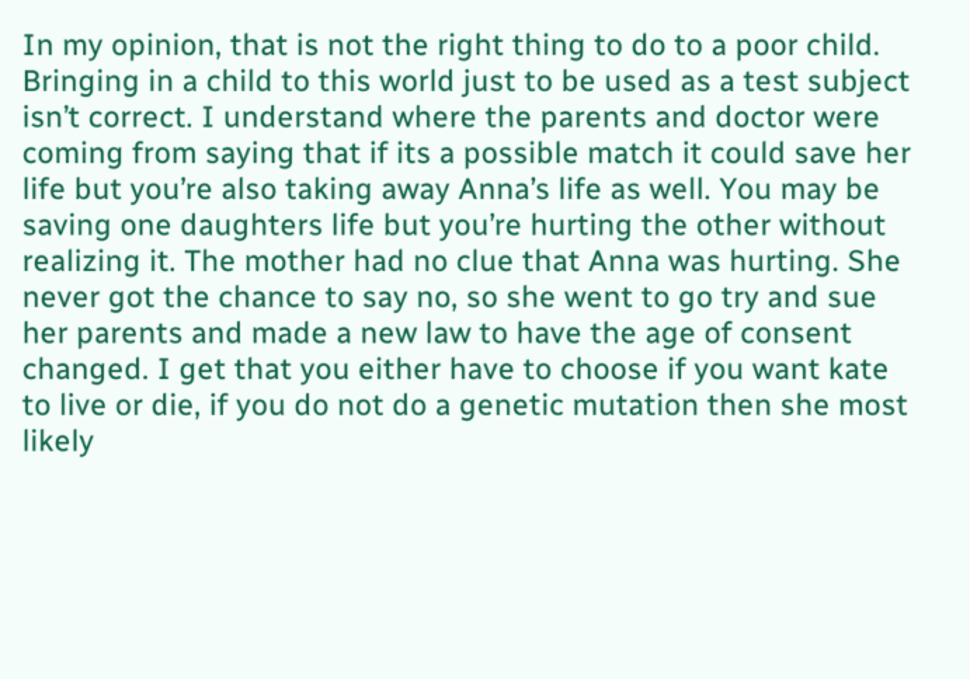In my opinion, that is not the right thing to do to a poor child. Bringing in a child to this world just to be used as a test subject isn’t correct. I understand where the parents and doctor were coming from saying that if its a possible match it could save her life but you’re also taking away Anna’s life as well. You may be saving one daughters life but you’re hurting the other without realizing it. The mother had no clue that Anna was hurting. She never got the chance to say no, so she went to go try and sue her parents and made a new law to have the age of consent changed. I get that you either have to choose if you want kate to live or die, if you do not do a genetic mutation then she most likely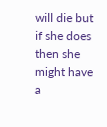will die but if she does then she might have a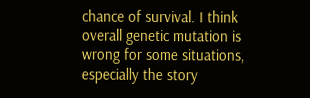chance of survival. I think overall genetic mutation is wrong for some situations, especially the story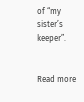of “my sister’s keeper”.


Read more